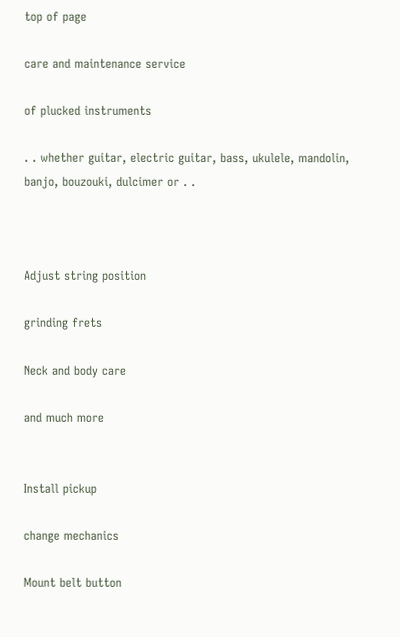top of page

care and maintenance service

of plucked instruments

. . whether guitar, electric guitar, bass, ukulele, mandolin, banjo, bouzouki, dulcimer or . .



Adjust string position

grinding frets

Neck and body care

and much more


Install pickup

change mechanics

Mount belt button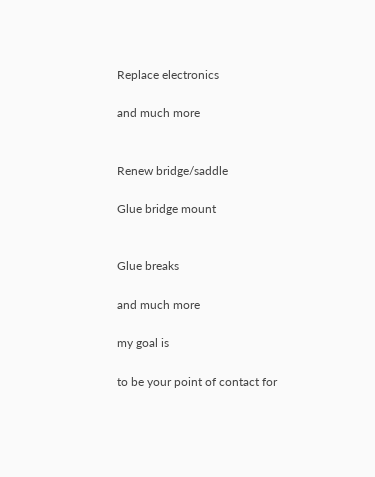Replace electronics

and much more


Renew bridge/saddle

Glue bridge mount


Glue breaks

and much more

my goal is

to be your point of contact for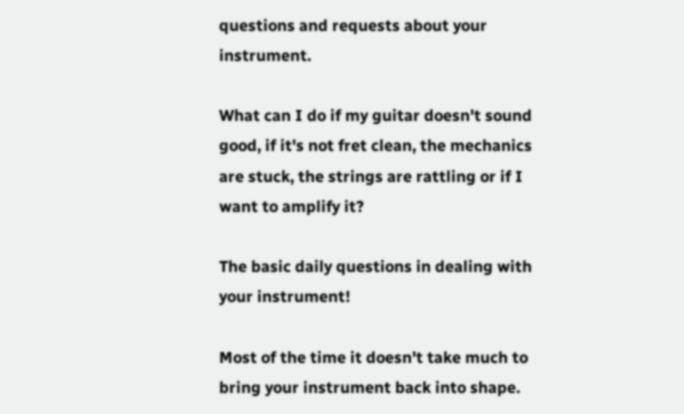questions and requests about your instrument.

What can I do if my guitar doesn't sound good, if it's not fret clean, the mechanics are stuck, the strings are rattling or if I want to amplify it?

The basic daily questions in dealing with your instrument!

Most of the time it doesn't take much to bring your instrument back into shape.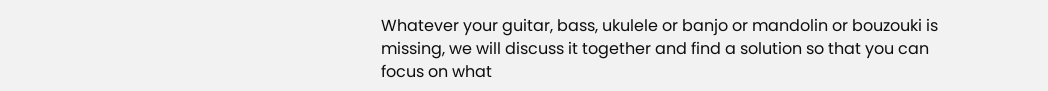Whatever your guitar, bass, ukulele or banjo or mandolin or bouzouki is missing, we will discuss it together and find a solution so that you can focus on what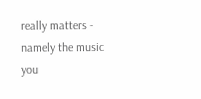really matters - namely the music you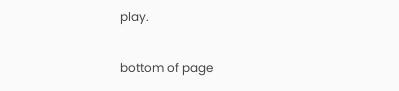play.

bottom of page